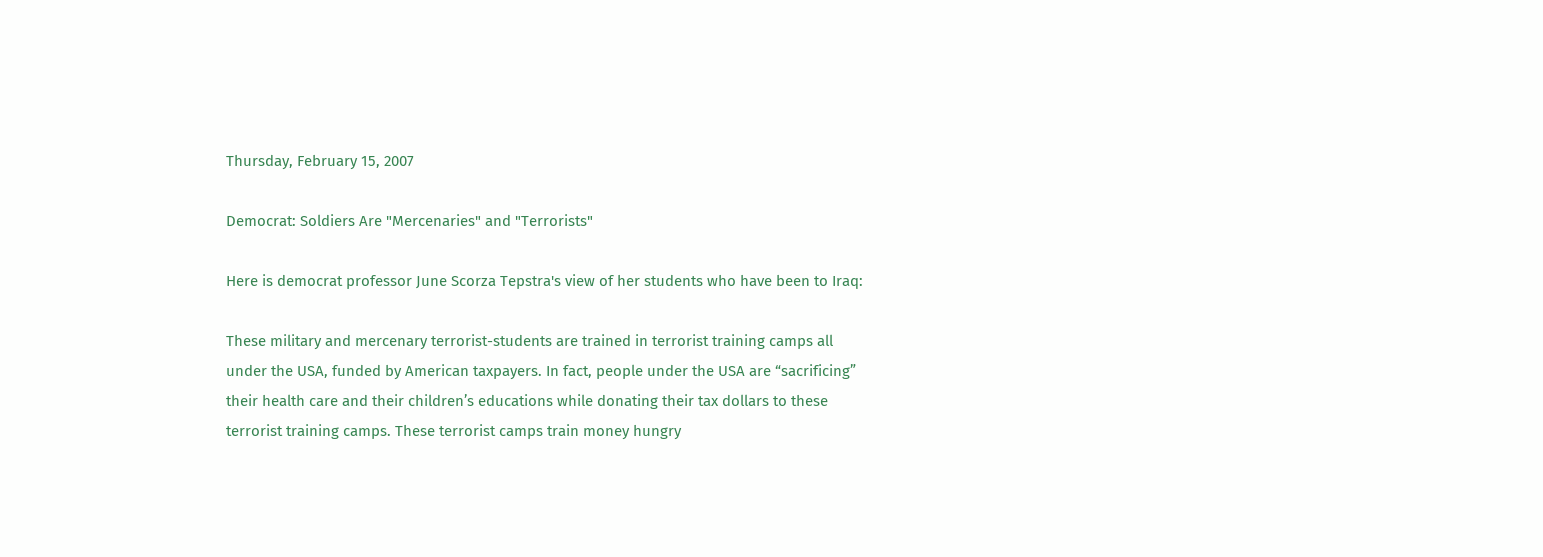Thursday, February 15, 2007

Democrat: Soldiers Are "Mercenaries" and "Terrorists"

Here is democrat professor June Scorza Tepstra's view of her students who have been to Iraq:

These military and mercenary terrorist-students are trained in terrorist training camps all under the USA, funded by American taxpayers. In fact, people under the USA are “sacrificing” their health care and their children’s educations while donating their tax dollars to these terrorist training camps. These terrorist camps train money hungry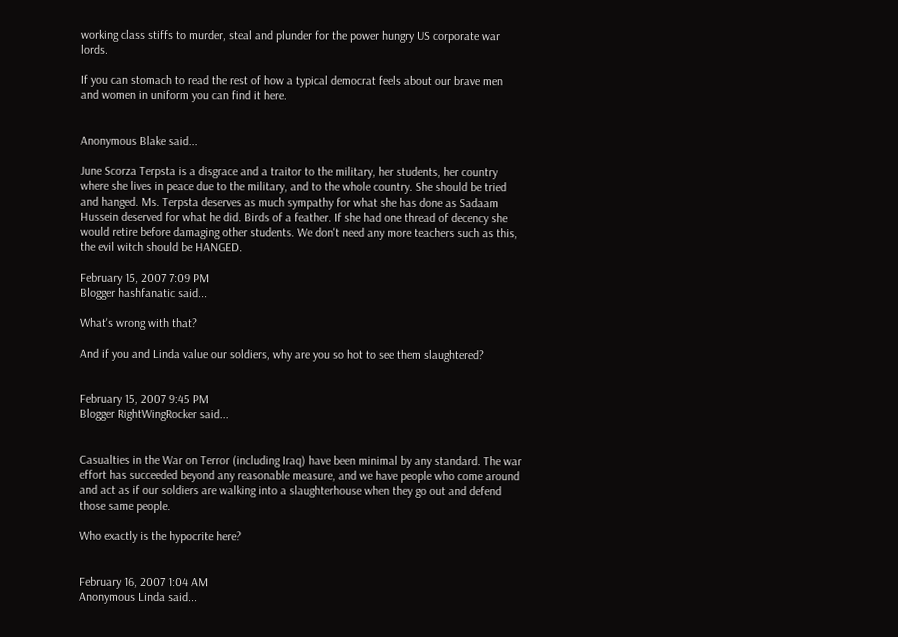working class stiffs to murder, steal and plunder for the power hungry US corporate war lords.

If you can stomach to read the rest of how a typical democrat feels about our brave men and women in uniform you can find it here.


Anonymous Blake said...

June Scorza Terpsta is a disgrace and a traitor to the military, her students, her country where she lives in peace due to the military, and to the whole country. She should be tried and hanged. Ms. Terpsta deserves as much sympathy for what she has done as Sadaam Hussein deserved for what he did. Birds of a feather. If she had one thread of decency she would retire before damaging other students. We don't need any more teachers such as this, the evil witch should be HANGED.

February 15, 2007 7:09 PM
Blogger hashfanatic said...

What's wrong with that?

And if you and Linda value our soldiers, why are you so hot to see them slaughtered?


February 15, 2007 9:45 PM
Blogger RightWingRocker said...


Casualties in the War on Terror (including Iraq) have been minimal by any standard. The war effort has succeeded beyond any reasonable measure, and we have people who come around and act as if our soldiers are walking into a slaughterhouse when they go out and defend those same people.

Who exactly is the hypocrite here?


February 16, 2007 1:04 AM
Anonymous Linda said...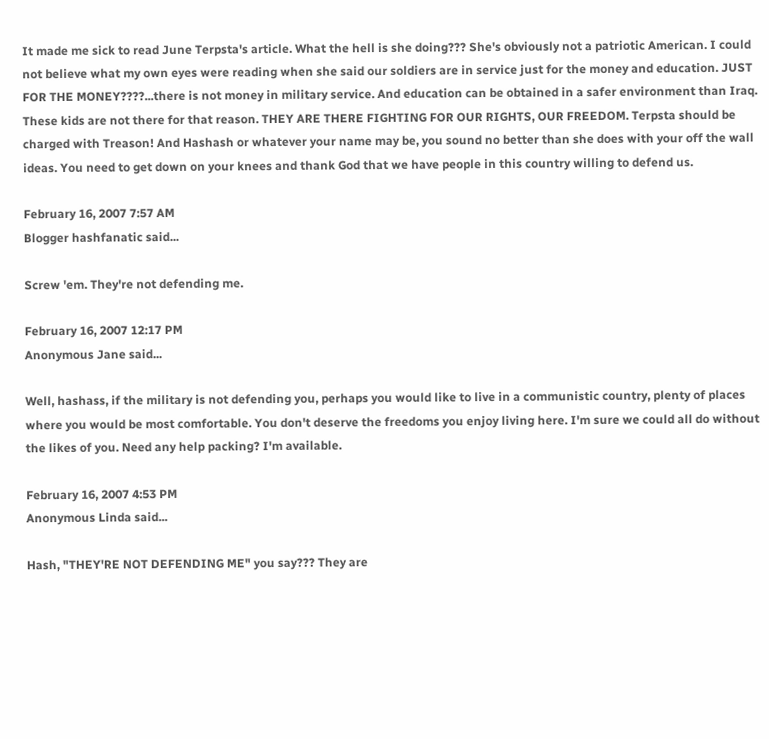It made me sick to read June Terpsta's article. What the hell is she doing??? She's obviously not a patriotic American. I could not believe what my own eyes were reading when she said our soldiers are in service just for the money and education. JUST FOR THE MONEY????...there is not money in military service. And education can be obtained in a safer environment than Iraq. These kids are not there for that reason. THEY ARE THERE FIGHTING FOR OUR RIGHTS, OUR FREEDOM. Terpsta should be charged with Treason! And Hashash or whatever your name may be, you sound no better than she does with your off the wall ideas. You need to get down on your knees and thank God that we have people in this country willing to defend us.

February 16, 2007 7:57 AM
Blogger hashfanatic said...

Screw 'em. They're not defending me.

February 16, 2007 12:17 PM
Anonymous Jane said...

Well, hashass, if the military is not defending you, perhaps you would like to live in a communistic country, plenty of places where you would be most comfortable. You don't deserve the freedoms you enjoy living here. I'm sure we could all do without the likes of you. Need any help packing? I'm available.

February 16, 2007 4:53 PM
Anonymous Linda said...

Hash, "THEY'RE NOT DEFENDING ME" you say??? They are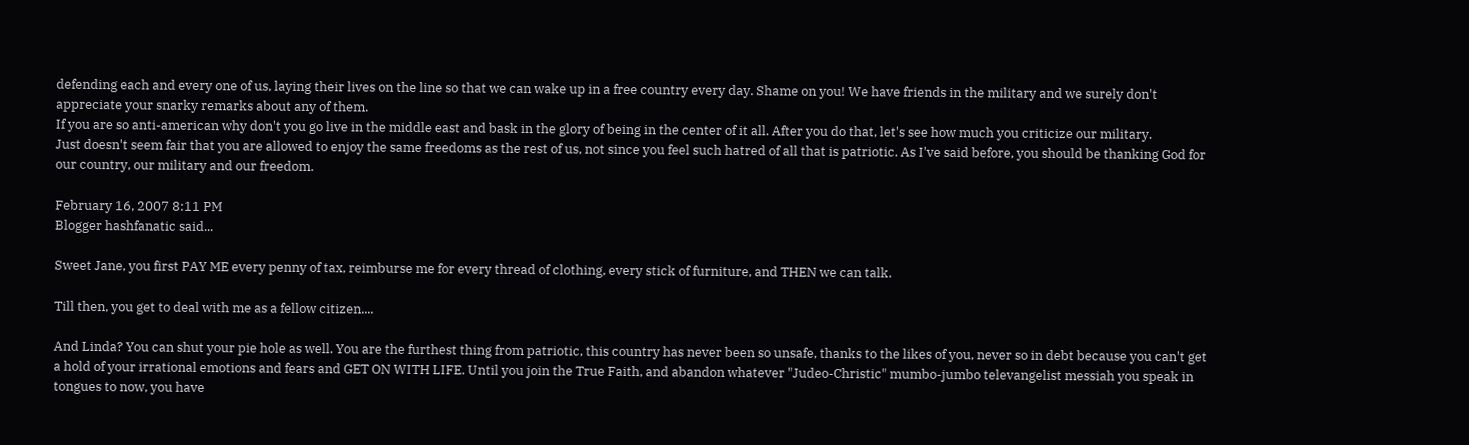defending each and every one of us, laying their lives on the line so that we can wake up in a free country every day. Shame on you! We have friends in the military and we surely don't appreciate your snarky remarks about any of them.
If you are so anti-american why don't you go live in the middle east and bask in the glory of being in the center of it all. After you do that, let's see how much you criticize our military.
Just doesn't seem fair that you are allowed to enjoy the same freedoms as the rest of us, not since you feel such hatred of all that is patriotic. As I've said before, you should be thanking God for our country, our military and our freedom.

February 16, 2007 8:11 PM
Blogger hashfanatic said...

Sweet Jane, you first PAY ME every penny of tax, reimburse me for every thread of clothing, every stick of furniture, and THEN we can talk.

Till then, you get to deal with me as a fellow citizen....

And Linda? You can shut your pie hole as well. You are the furthest thing from patriotic, this country has never been so unsafe, thanks to the likes of you, never so in debt because you can't get a hold of your irrational emotions and fears and GET ON WITH LIFE. Until you join the True Faith, and abandon whatever "Judeo-Christic" mumbo-jumbo televangelist messiah you speak in tongues to now, you have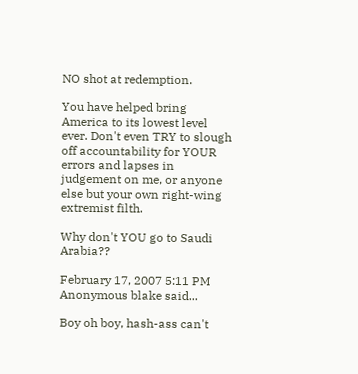NO shot at redemption.

You have helped bring America to its lowest level ever. Don't even TRY to slough off accountability for YOUR errors and lapses in judgement on me, or anyone else but your own right-wing extremist filth.

Why don't YOU go to Saudi Arabia??

February 17, 2007 5:11 PM
Anonymous blake said...

Boy oh boy, hash-ass can't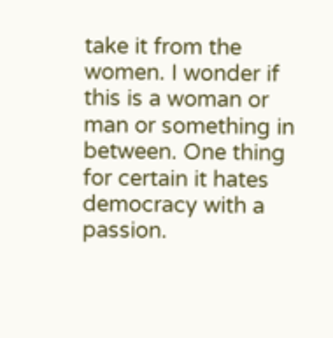take it from the women. I wonder if this is a woman or man or something in between. One thing for certain it hates democracy with a passion.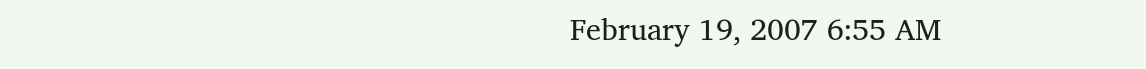February 19, 2007 6:55 AM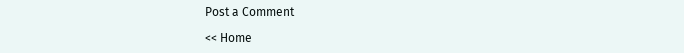Post a Comment

<< Home